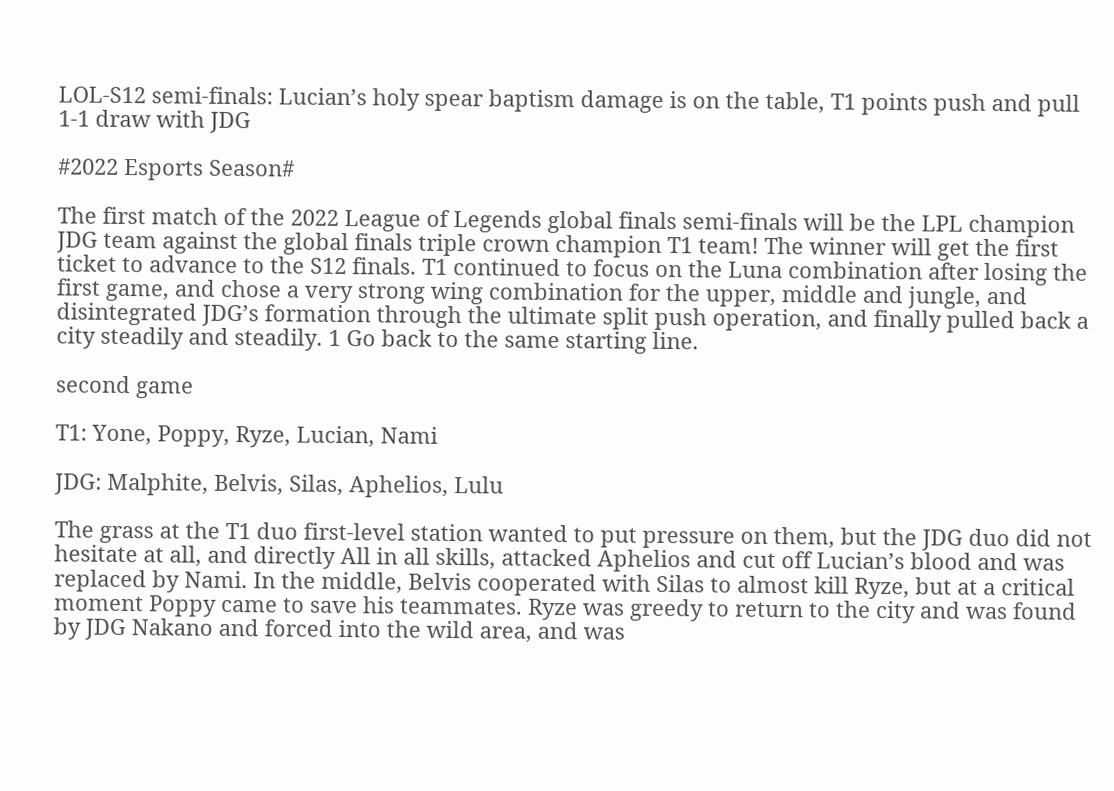LOL-S12 semi-finals: Lucian’s holy spear baptism damage is on the table, T1 points push and pull 1-1 draw with JDG

#2022 Esports Season#

The first match of the 2022 League of Legends global finals semi-finals will be the LPL champion JDG team against the global finals triple crown champion T1 team! The winner will get the first ticket to advance to the S12 finals. T1 continued to focus on the Luna combination after losing the first game, and chose a very strong wing combination for the upper, middle and jungle, and disintegrated JDG’s formation through the ultimate split push operation, and finally pulled back a city steadily and steadily. 1 Go back to the same starting line.

second game

T1: Yone, Poppy, Ryze, Lucian, Nami

JDG: Malphite, Belvis, Silas, Aphelios, Lulu

The grass at the T1 duo first-level station wanted to put pressure on them, but the JDG duo did not hesitate at all, and directly All in all skills, attacked Aphelios and cut off Lucian’s blood and was replaced by Nami. In the middle, Belvis cooperated with Silas to almost kill Ryze, but at a critical moment Poppy came to save his teammates. Ryze was greedy to return to the city and was found by JDG Nakano and forced into the wild area, and was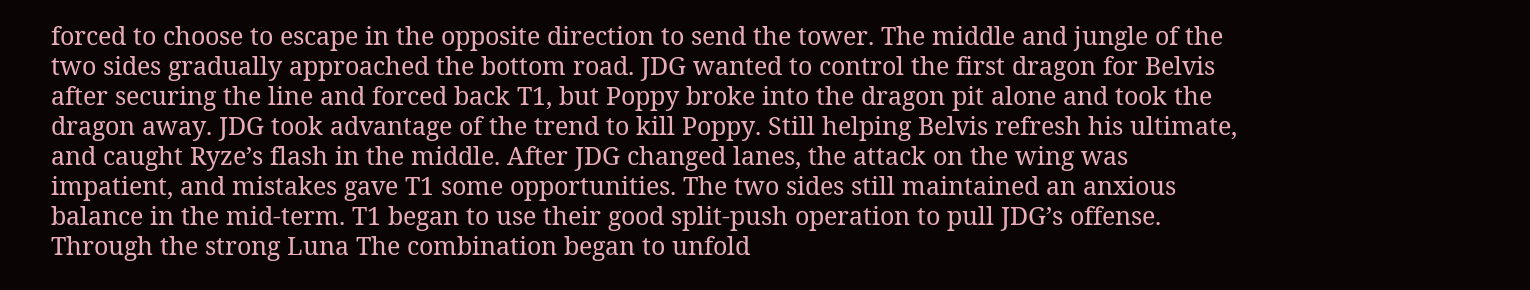forced to choose to escape in the opposite direction to send the tower. The middle and jungle of the two sides gradually approached the bottom road. JDG wanted to control the first dragon for Belvis after securing the line and forced back T1, but Poppy broke into the dragon pit alone and took the dragon away. JDG took advantage of the trend to kill Poppy. Still helping Belvis refresh his ultimate, and caught Ryze’s flash in the middle. After JDG changed lanes, the attack on the wing was impatient, and mistakes gave T1 some opportunities. The two sides still maintained an anxious balance in the mid-term. T1 began to use their good split-push operation to pull JDG’s offense. Through the strong Luna The combination began to unfold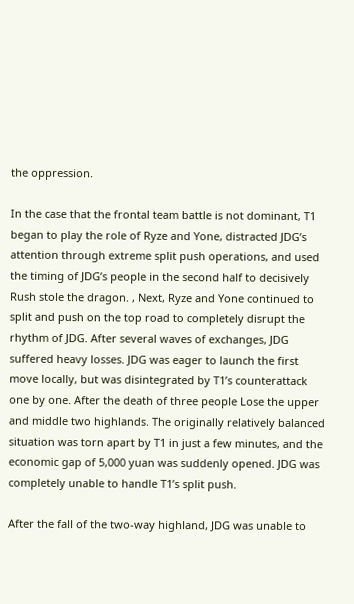the oppression.

In the case that the frontal team battle is not dominant, T1 began to play the role of Ryze and Yone, distracted JDG’s attention through extreme split push operations, and used the timing of JDG’s people in the second half to decisively Rush stole the dragon. , Next, Ryze and Yone continued to split and push on the top road to completely disrupt the rhythm of JDG. After several waves of exchanges, JDG suffered heavy losses. JDG was eager to launch the first move locally, but was disintegrated by T1’s counterattack one by one. After the death of three people Lose the upper and middle two highlands. The originally relatively balanced situation was torn apart by T1 in just a few minutes, and the economic gap of 5,000 yuan was suddenly opened. JDG was completely unable to handle T1’s split push.

After the fall of the two-way highland, JDG was unable to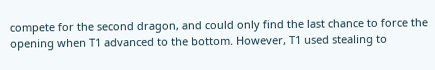compete for the second dragon, and could only find the last chance to force the opening when T1 advanced to the bottom. However, T1 used stealing to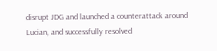disrupt JDG and launched a counterattack around Lucian, and successfully resolved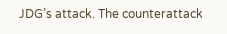JDG’s attack. The counterattack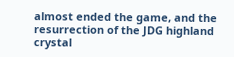almost ended the game, and the resurrection of the JDG highland crystal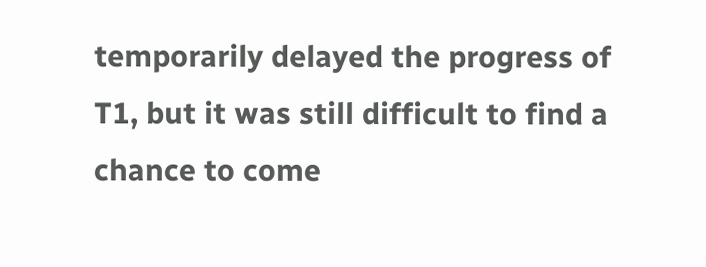temporarily delayed the progress of T1, but it was still difficult to find a chance to come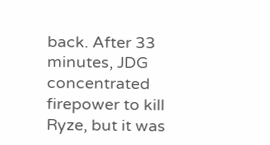back. After 33 minutes, JDG concentrated firepower to kill Ryze, but it was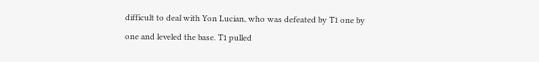difficult to deal with Yon Lucian, who was defeated by T1 one by one and leveled the base. T1 pulled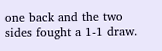one back and the two sides fought a 1-1 draw.